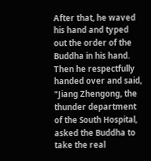After that, he waved his hand and typed out the order of the Buddha in his hand. Then he respectfully handed over and said, "Jiang Zhengong, the thunder department of the South Hospital, asked the Buddha to take the real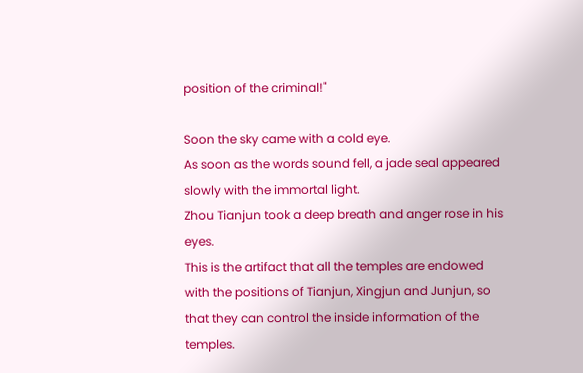position of the criminal!"

Soon the sky came with a cold eye.
As soon as the words sound fell, a jade seal appeared slowly with the immortal light.
Zhou Tianjun took a deep breath and anger rose in his eyes.
This is the artifact that all the temples are endowed with the positions of Tianjun, Xingjun and Junjun, so that they can control the inside information of the temples.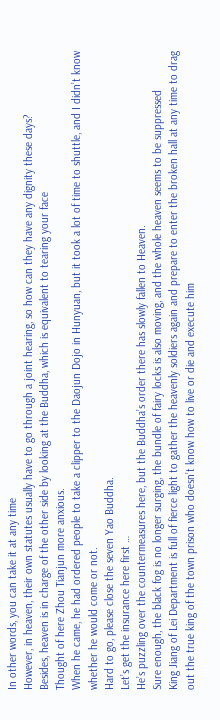In other words, you can take it at any time
However, in heaven, their own statutes usually have to go through a joint hearing, so how can they have any dignity these days?
Besides, heaven is in charge of the other side by looking at the Buddha, which is equivalent to tearing your face
Thought of here Zhou Tianjun more anxious.
When he came, he had ordered people to take a clipper to the Daojun Dojo in Hunyuan, but it took a lot of time to shuttle, and I didn’t know whether he would come or not.
Hard to go, please close the seven Yao Buddha.
Let’s get the insurance here first …
He’s puzzling over the countermeasures here, but the Buddha’s order there has slowly fallen to Heaven.
Sure enough, the black fog is no longer surging, the bundle of fairy locks is also moving, and the whole heaven seems to be suppressed
King Jiang of Lei Department is full of fierce light to gather the heavenly soldiers again and prepare to enter the broken hall at any time to drag out the true king of the town prison who doesn’t know how to live or die and execute him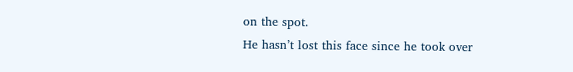on the spot.
He hasn’t lost this face since he took over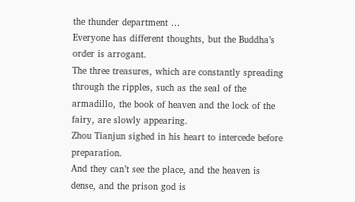the thunder department …
Everyone has different thoughts, but the Buddha’s order is arrogant.
The three treasures, which are constantly spreading through the ripples, such as the seal of the armadillo, the book of heaven and the lock of the fairy, are slowly appearing.
Zhou Tianjun sighed in his heart to intercede before preparation.
And they can’t see the place, and the heaven is dense, and the prison god is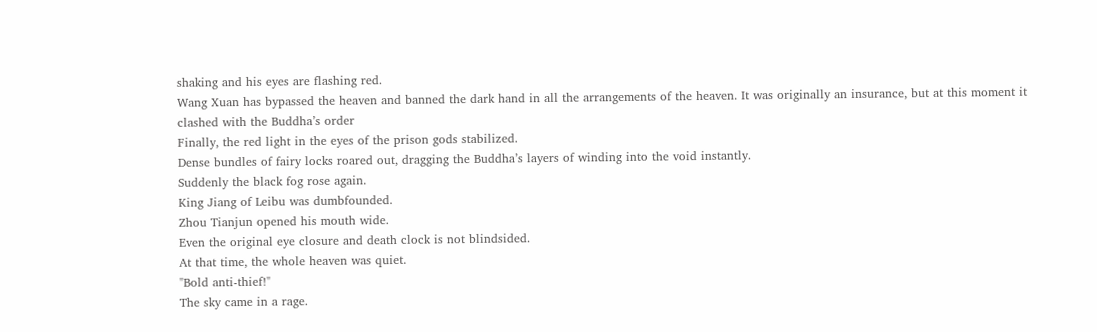shaking and his eyes are flashing red.
Wang Xuan has bypassed the heaven and banned the dark hand in all the arrangements of the heaven. It was originally an insurance, but at this moment it clashed with the Buddha’s order
Finally, the red light in the eyes of the prison gods stabilized.
Dense bundles of fairy locks roared out, dragging the Buddha’s layers of winding into the void instantly.
Suddenly the black fog rose again.
King Jiang of Leibu was dumbfounded.
Zhou Tianjun opened his mouth wide.
Even the original eye closure and death clock is not blindsided.
At that time, the whole heaven was quiet.
"Bold anti-thief!"
The sky came in a rage.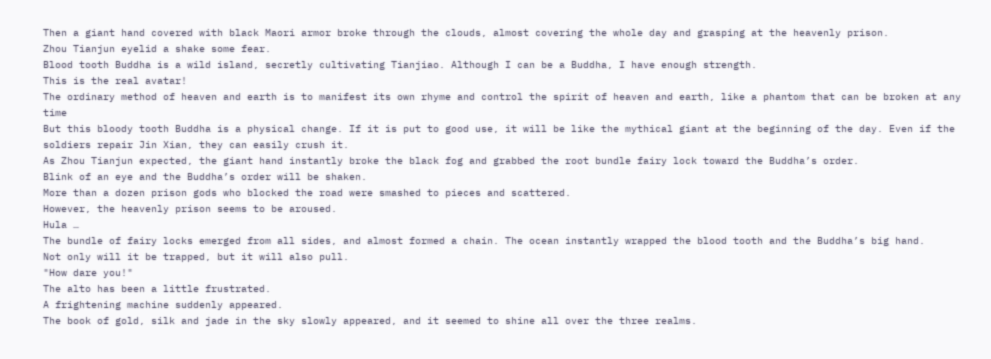Then a giant hand covered with black Maori armor broke through the clouds, almost covering the whole day and grasping at the heavenly prison.
Zhou Tianjun eyelid a shake some fear.
Blood tooth Buddha is a wild island, secretly cultivating Tianjiao. Although I can be a Buddha, I have enough strength.
This is the real avatar!
The ordinary method of heaven and earth is to manifest its own rhyme and control the spirit of heaven and earth, like a phantom that can be broken at any time
But this bloody tooth Buddha is a physical change. If it is put to good use, it will be like the mythical giant at the beginning of the day. Even if the soldiers repair Jin Xian, they can easily crush it.
As Zhou Tianjun expected, the giant hand instantly broke the black fog and grabbed the root bundle fairy lock toward the Buddha’s order.
Blink of an eye and the Buddha’s order will be shaken.
More than a dozen prison gods who blocked the road were smashed to pieces and scattered.
However, the heavenly prison seems to be aroused.
Hula …
The bundle of fairy locks emerged from all sides, and almost formed a chain. The ocean instantly wrapped the blood tooth and the Buddha’s big hand.
Not only will it be trapped, but it will also pull.
"How dare you!"
The alto has been a little frustrated.
A frightening machine suddenly appeared.
The book of gold, silk and jade in the sky slowly appeared, and it seemed to shine all over the three realms.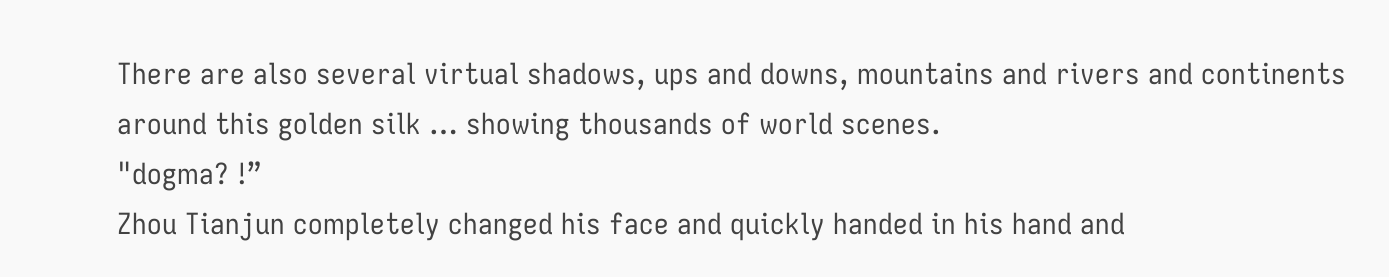There are also several virtual shadows, ups and downs, mountains and rivers and continents around this golden silk … showing thousands of world scenes.
"dogma? !”
Zhou Tianjun completely changed his face and quickly handed in his hand and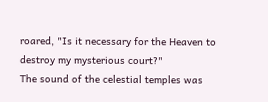roared, "Is it necessary for the Heaven to destroy my mysterious court?"
The sound of the celestial temples was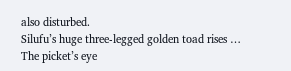also disturbed.
Silufu’s huge three-legged golden toad rises …
The picket’s eye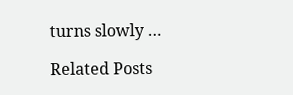turns slowly …

Related Posts